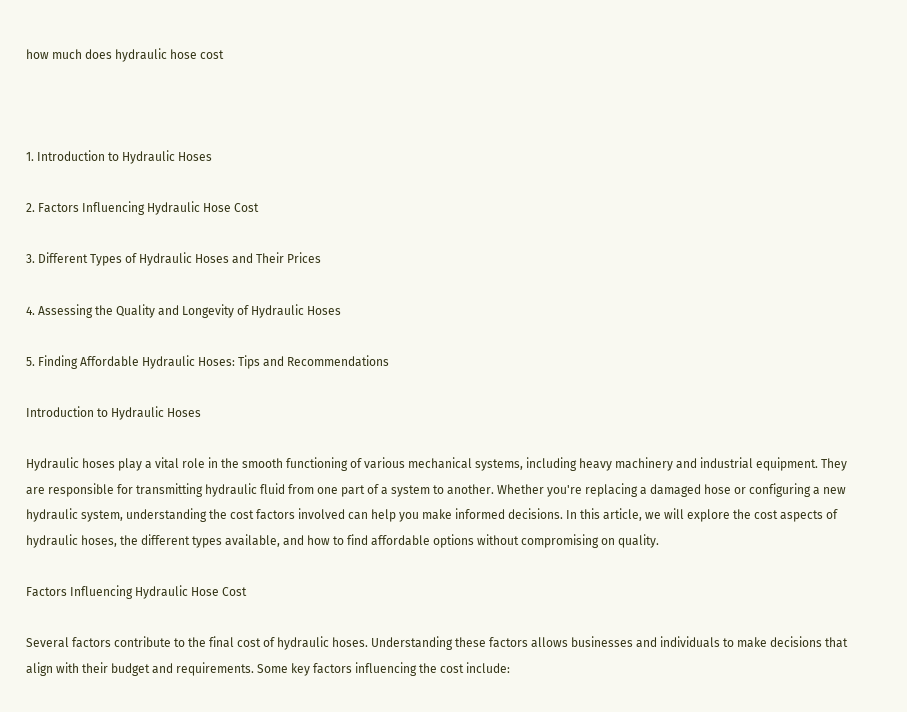how much does hydraulic hose cost



1. Introduction to Hydraulic Hoses

2. Factors Influencing Hydraulic Hose Cost

3. Different Types of Hydraulic Hoses and Their Prices

4. Assessing the Quality and Longevity of Hydraulic Hoses

5. Finding Affordable Hydraulic Hoses: Tips and Recommendations

Introduction to Hydraulic Hoses

Hydraulic hoses play a vital role in the smooth functioning of various mechanical systems, including heavy machinery and industrial equipment. They are responsible for transmitting hydraulic fluid from one part of a system to another. Whether you're replacing a damaged hose or configuring a new hydraulic system, understanding the cost factors involved can help you make informed decisions. In this article, we will explore the cost aspects of hydraulic hoses, the different types available, and how to find affordable options without compromising on quality.

Factors Influencing Hydraulic Hose Cost

Several factors contribute to the final cost of hydraulic hoses. Understanding these factors allows businesses and individuals to make decisions that align with their budget and requirements. Some key factors influencing the cost include: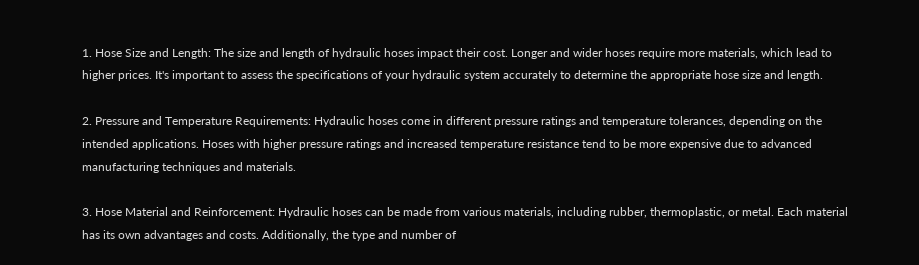1. Hose Size and Length: The size and length of hydraulic hoses impact their cost. Longer and wider hoses require more materials, which lead to higher prices. It's important to assess the specifications of your hydraulic system accurately to determine the appropriate hose size and length.

2. Pressure and Temperature Requirements: Hydraulic hoses come in different pressure ratings and temperature tolerances, depending on the intended applications. Hoses with higher pressure ratings and increased temperature resistance tend to be more expensive due to advanced manufacturing techniques and materials.

3. Hose Material and Reinforcement: Hydraulic hoses can be made from various materials, including rubber, thermoplastic, or metal. Each material has its own advantages and costs. Additionally, the type and number of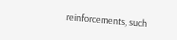reinforcements, such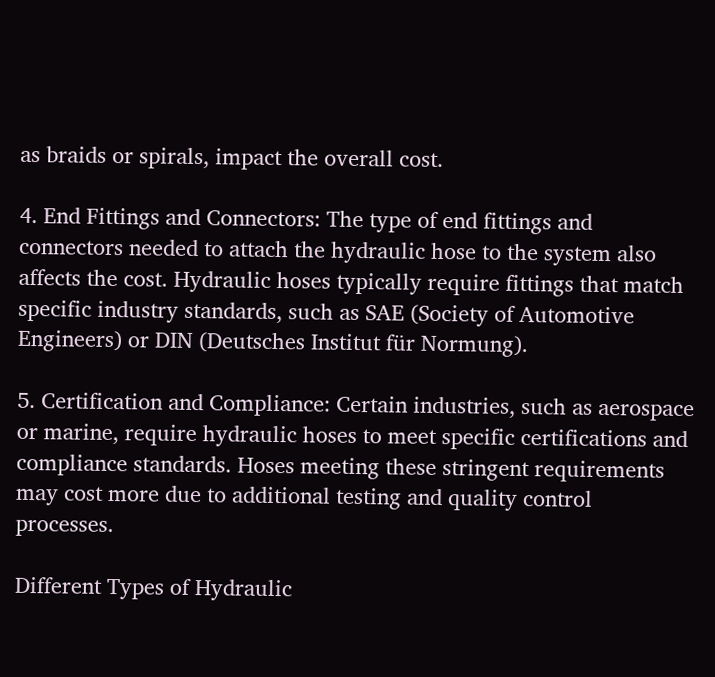as braids or spirals, impact the overall cost.

4. End Fittings and Connectors: The type of end fittings and connectors needed to attach the hydraulic hose to the system also affects the cost. Hydraulic hoses typically require fittings that match specific industry standards, such as SAE (Society of Automotive Engineers) or DIN (Deutsches Institut für Normung).

5. Certification and Compliance: Certain industries, such as aerospace or marine, require hydraulic hoses to meet specific certifications and compliance standards. Hoses meeting these stringent requirements may cost more due to additional testing and quality control processes.

Different Types of Hydraulic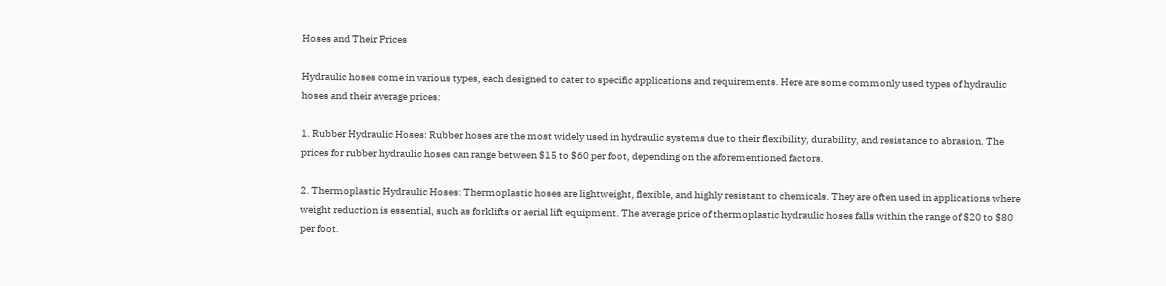Hoses and Their Prices

Hydraulic hoses come in various types, each designed to cater to specific applications and requirements. Here are some commonly used types of hydraulic hoses and their average prices:

1. Rubber Hydraulic Hoses: Rubber hoses are the most widely used in hydraulic systems due to their flexibility, durability, and resistance to abrasion. The prices for rubber hydraulic hoses can range between $15 to $60 per foot, depending on the aforementioned factors.

2. Thermoplastic Hydraulic Hoses: Thermoplastic hoses are lightweight, flexible, and highly resistant to chemicals. They are often used in applications where weight reduction is essential, such as forklifts or aerial lift equipment. The average price of thermoplastic hydraulic hoses falls within the range of $20 to $80 per foot.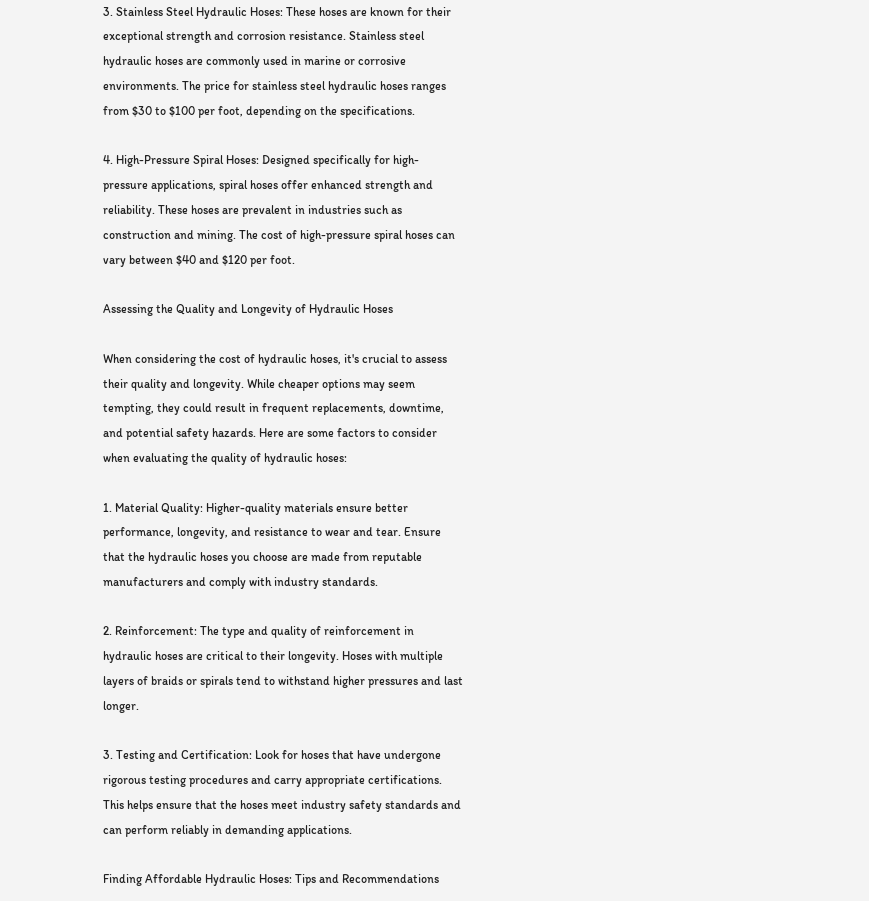3. Stainless Steel Hydraulic Hoses: These hoses are known for their exceptional strength and corrosion resistance. Stainless steel hydraulic hoses are commonly used in marine or corrosive environments. The price for stainless steel hydraulic hoses ranges from $30 to $100 per foot, depending on the specifications.

4. High-Pressure Spiral Hoses: Designed specifically for high-pressure applications, spiral hoses offer enhanced strength and reliability. These hoses are prevalent in industries such as construction and mining. The cost of high-pressure spiral hoses can vary between $40 and $120 per foot.

Assessing the Quality and Longevity of Hydraulic Hoses

When considering the cost of hydraulic hoses, it's crucial to assess their quality and longevity. While cheaper options may seem tempting, they could result in frequent replacements, downtime, and potential safety hazards. Here are some factors to consider when evaluating the quality of hydraulic hoses:

1. Material Quality: Higher-quality materials ensure better performance, longevity, and resistance to wear and tear. Ensure that the hydraulic hoses you choose are made from reputable manufacturers and comply with industry standards.

2. Reinforcement: The type and quality of reinforcement in hydraulic hoses are critical to their longevity. Hoses with multiple layers of braids or spirals tend to withstand higher pressures and last longer.

3. Testing and Certification: Look for hoses that have undergone rigorous testing procedures and carry appropriate certifications. This helps ensure that the hoses meet industry safety standards and can perform reliably in demanding applications.

Finding Affordable Hydraulic Hoses: Tips and Recommendations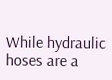While hydraulic hoses are a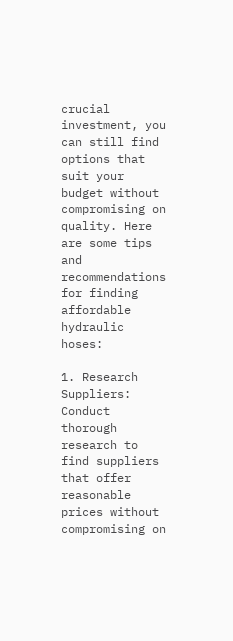crucial investment, you can still find options that suit your budget without compromising on quality. Here are some tips and recommendations for finding affordable hydraulic hoses:

1. Research Suppliers: Conduct thorough research to find suppliers that offer reasonable prices without compromising on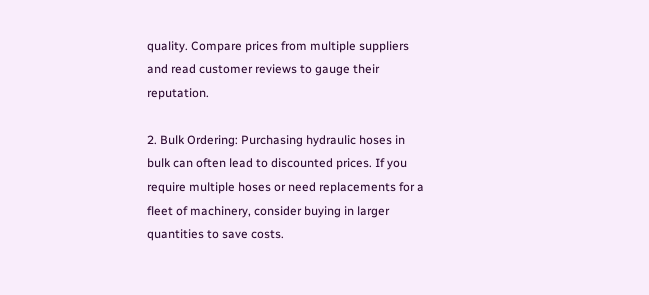quality. Compare prices from multiple suppliers and read customer reviews to gauge their reputation.

2. Bulk Ordering: Purchasing hydraulic hoses in bulk can often lead to discounted prices. If you require multiple hoses or need replacements for a fleet of machinery, consider buying in larger quantities to save costs.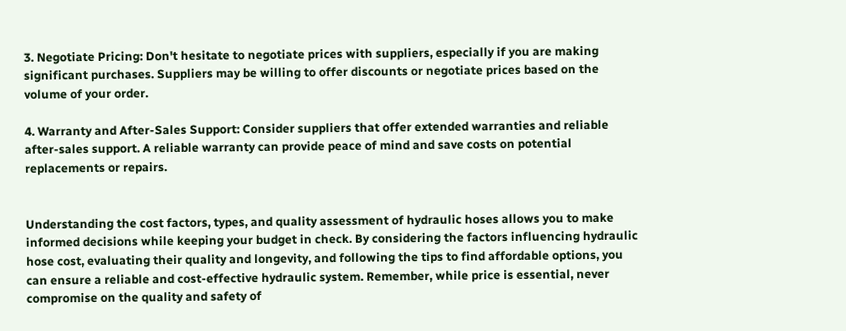3. Negotiate Pricing: Don't hesitate to negotiate prices with suppliers, especially if you are making significant purchases. Suppliers may be willing to offer discounts or negotiate prices based on the volume of your order.

4. Warranty and After-Sales Support: Consider suppliers that offer extended warranties and reliable after-sales support. A reliable warranty can provide peace of mind and save costs on potential replacements or repairs.


Understanding the cost factors, types, and quality assessment of hydraulic hoses allows you to make informed decisions while keeping your budget in check. By considering the factors influencing hydraulic hose cost, evaluating their quality and longevity, and following the tips to find affordable options, you can ensure a reliable and cost-effective hydraulic system. Remember, while price is essential, never compromise on the quality and safety of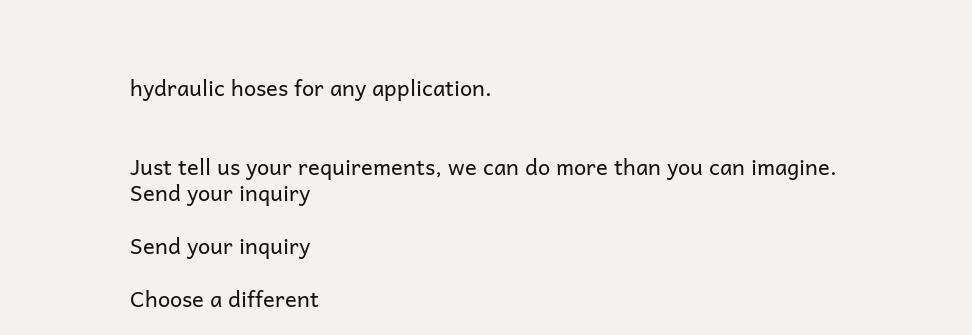hydraulic hoses for any application.


Just tell us your requirements, we can do more than you can imagine.
Send your inquiry

Send your inquiry

Choose a different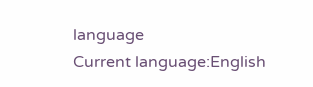language
Current language:English